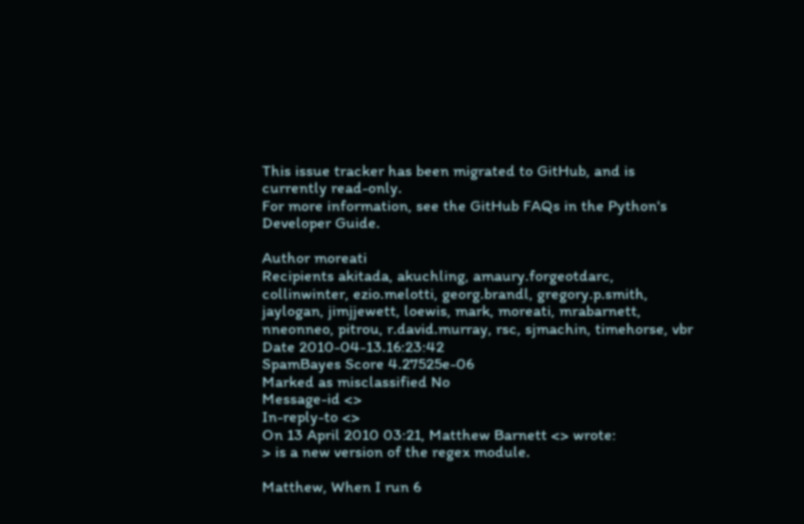This issue tracker has been migrated to GitHub, and is currently read-only.
For more information, see the GitHub FAQs in the Python's Developer Guide.

Author moreati
Recipients akitada, akuchling, amaury.forgeotdarc, collinwinter, ezio.melotti, georg.brandl, gregory.p.smith, jaylogan, jimjjewett, loewis, mark, moreati, mrabarnett, nneonneo, pitrou, r.david.murray, rsc, sjmachin, timehorse, vbr
Date 2010-04-13.16:23:42
SpamBayes Score 4.27525e-06
Marked as misclassified No
Message-id <>
In-reply-to <>
On 13 April 2010 03:21, Matthew Barnett <> wrote:
> is a new version of the regex module.

Matthew, When I run 6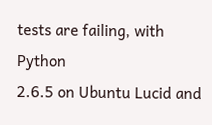tests are failing, with Python
2.6.5 on Ubuntu Lucid and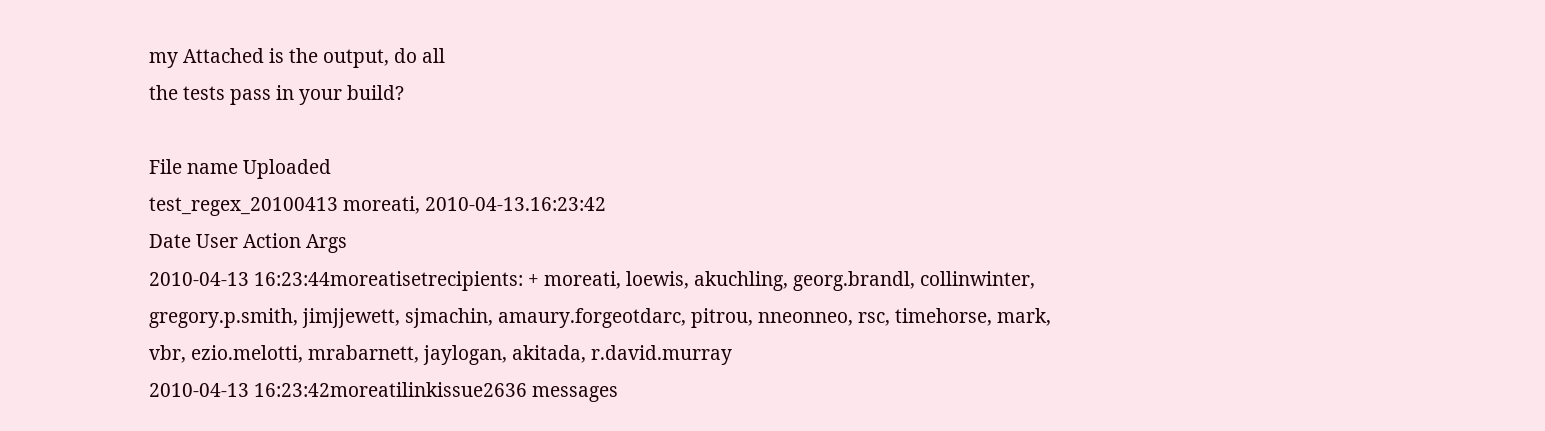my Attached is the output, do all
the tests pass in your build?

File name Uploaded
test_regex_20100413 moreati, 2010-04-13.16:23:42
Date User Action Args
2010-04-13 16:23:44moreatisetrecipients: + moreati, loewis, akuchling, georg.brandl, collinwinter, gregory.p.smith, jimjjewett, sjmachin, amaury.forgeotdarc, pitrou, nneonneo, rsc, timehorse, mark, vbr, ezio.melotti, mrabarnett, jaylogan, akitada, r.david.murray
2010-04-13 16:23:42moreatilinkissue2636 messages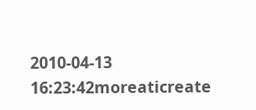2010-04-13 16:23:42moreaticreate